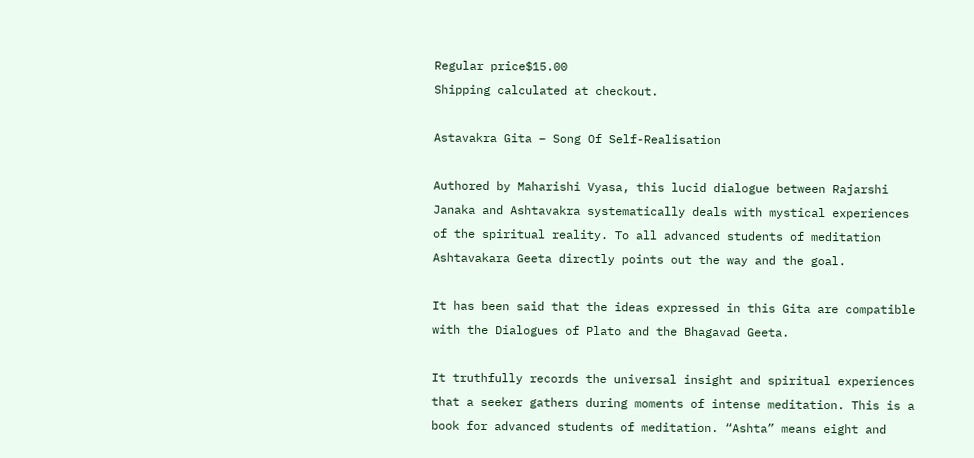Regular price$15.00
Shipping calculated at checkout.

Astavakra Gita – Song Of Self-Realisation

Authored by Maharishi Vyasa, this lucid dialogue between Rajarshi Janaka and Ashtavakra systematically deals with mystical experiences of the spiritual reality. To all advanced students of meditation Ashtavakara Geeta directly points out the way and the goal.

It has been said that the ideas expressed in this Gita are compatible with the Dialogues of Plato and the Bhagavad Geeta.

It truthfully records the universal insight and spiritual experiences that a seeker gathers during moments of intense meditation. This is a book for advanced students of meditation. “Ashta” means eight and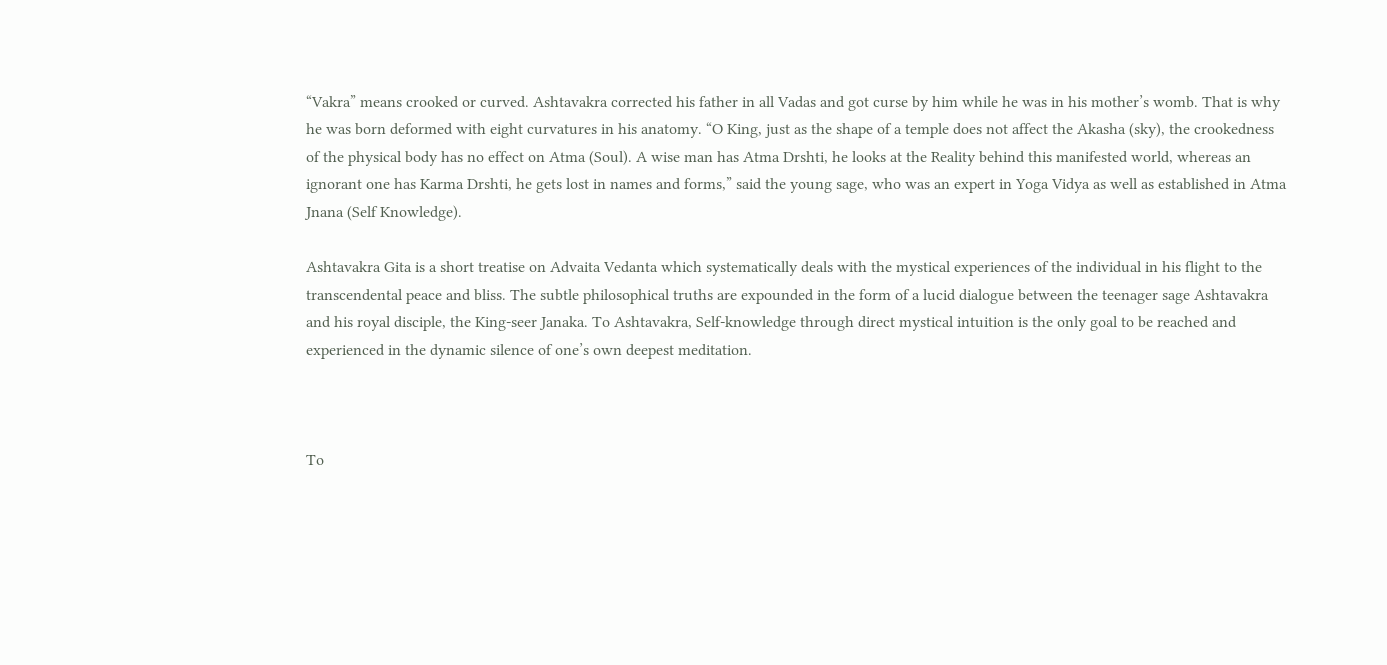“Vakra” means crooked or curved. Ashtavakra corrected his father in all Vadas and got curse by him while he was in his mother’s womb. That is why he was born deformed with eight curvatures in his anatomy. “O King, just as the shape of a temple does not affect the Akasha (sky), the crookedness of the physical body has no effect on Atma (Soul). A wise man has Atma Drshti, he looks at the Reality behind this manifested world, whereas an ignorant one has Karma Drshti, he gets lost in names and forms,” said the young sage, who was an expert in Yoga Vidya as well as established in Atma Jnana (Self Knowledge).

Ashtavakra Gita is a short treatise on Advaita Vedanta which systematically deals with the mystical experiences of the individual in his flight to the transcendental peace and bliss. The subtle philosophical truths are expounded in the form of a lucid dialogue between the teenager sage Ashtavakra and his royal disciple, the King-seer Janaka. To Ashtavakra, Self-knowledge through direct mystical intuition is the only goal to be reached and experienced in the dynamic silence of one’s own deepest meditation.



To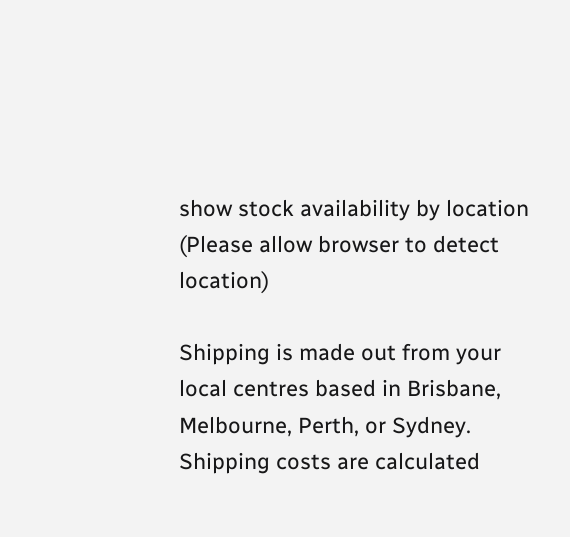show stock availability by location (Please allow browser to detect location)

Shipping is made out from your local centres based in Brisbane, Melbourne, Perth, or Sydney. Shipping costs are calculated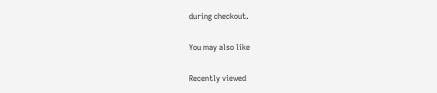during checkout.

You may also like

Recently viewed